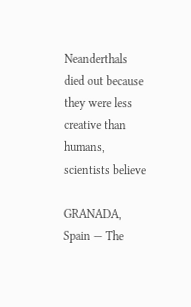Neanderthals died out because they were less creative than humans, scientists believe

GRANADA, Spain — The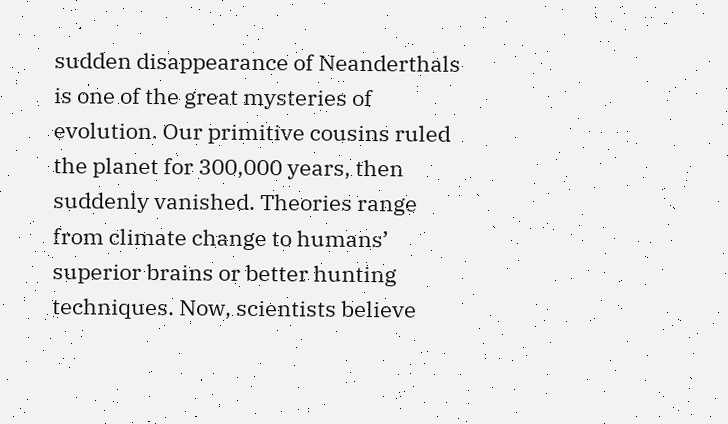sudden disappearance of Neanderthals is one of the great mysteries of evolution. Our primitive cousins ruled the planet for 300,000 years, then suddenly vanished. Theories range from climate change to humans’ superior brains or better hunting techniques. Now, scientists believe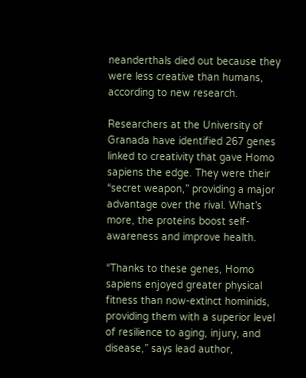neanderthals died out because they were less creative than humans, according to new research.

Researchers at the University of Granada have identified 267 genes linked to creativity that gave Homo sapiens the edge. They were their “secret weapon,” providing a major advantage over the rival. What’s more, the proteins boost self-awareness and improve health.

“Thanks to these genes, Homo sapiens enjoyed greater physical fitness than now-extinct hominids, providing them with a superior level of resilience to aging, injury, and disease,” says lead author,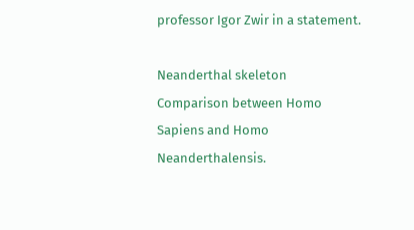professor Igor Zwir in a statement.

Neanderthal skeleton
Comparison between Homo Sapiens and Homo Neanderthalensis.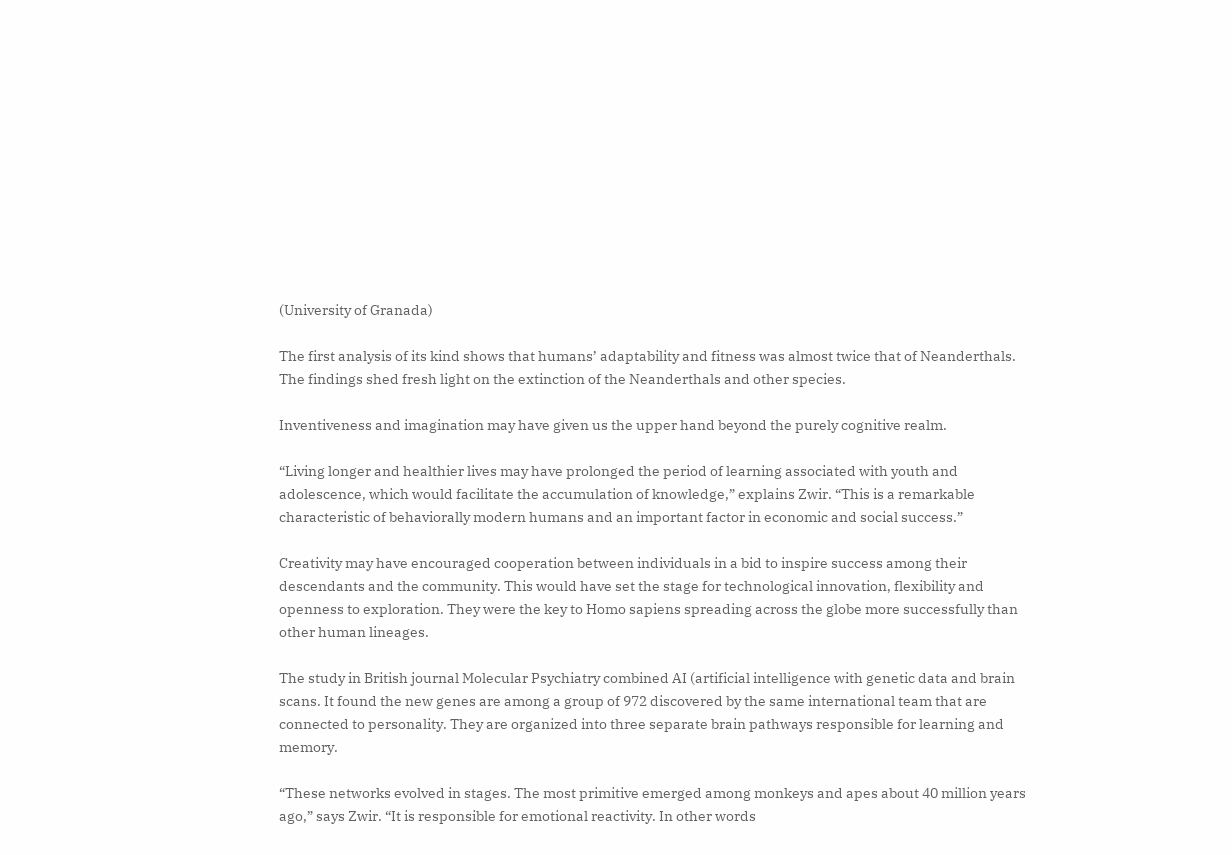(University of Granada)

The first analysis of its kind shows that humans’ adaptability and fitness was almost twice that of Neanderthals. The findings shed fresh light on the extinction of the Neanderthals and other species.

Inventiveness and imagination may have given us the upper hand beyond the purely cognitive realm.

“Living longer and healthier lives may have prolonged the period of learning associated with youth and adolescence, which would facilitate the accumulation of knowledge,” explains Zwir. “This is a remarkable characteristic of behaviorally modern humans and an important factor in economic and social success.”

Creativity may have encouraged cooperation between individuals in a bid to inspire success among their descendants and the community. This would have set the stage for technological innovation, flexibility and openness to exploration. They were the key to Homo sapiens spreading across the globe more successfully than other human lineages.

The study in British journal Molecular Psychiatry combined AI (artificial intelligence with genetic data and brain scans. It found the new genes are among a group of 972 discovered by the same international team that are connected to personality. They are organized into three separate brain pathways responsible for learning and memory.

“These networks evolved in stages. The most primitive emerged among monkeys and apes about 40 million years ago,” says Zwir. “It is responsible for emotional reactivity. In other words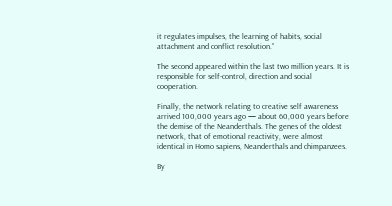it regulates impulses, the learning of habits, social attachment and conflict resolution.”

The second appeared within the last two million years. It is responsible for self-control, direction and social cooperation.

Finally, the network relating to creative self awareness arrived 100,000 years ago — about 60,000 years before the demise of the Neanderthals. The genes of the oldest network, that of emotional reactivity, were almost identical in Homo sapiens, Neanderthals and chimpanzees.

By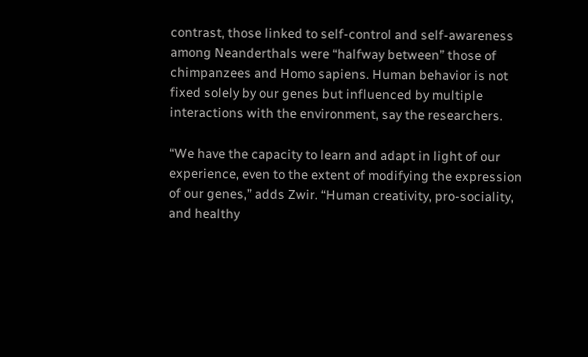contrast, those linked to self-control and self-awareness among Neanderthals were “halfway between” those of chimpanzees and Homo sapiens. Human behavior is not fixed solely by our genes but influenced by multiple interactions with the environment, say the researchers.

“We have the capacity to learn and adapt in light of our experience, even to the extent of modifying the expression of our genes,” adds Zwir. “Human creativity, pro-sociality, and healthy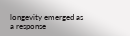longevity emerged as a response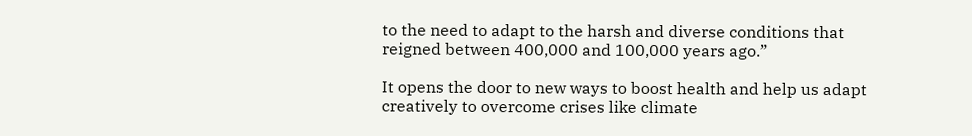to the need to adapt to the harsh and diverse conditions that reigned between 400,000 and 100,000 years ago.”

It opens the door to new ways to boost health and help us adapt creatively to overcome crises like climate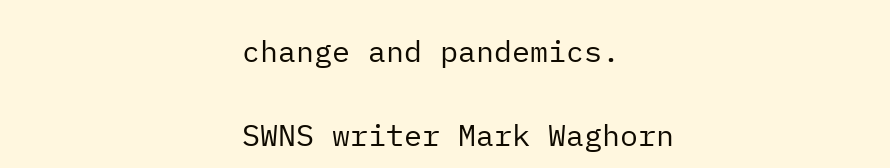change and pandemics.

SWNS writer Mark Waghorn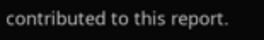contributed to this report.